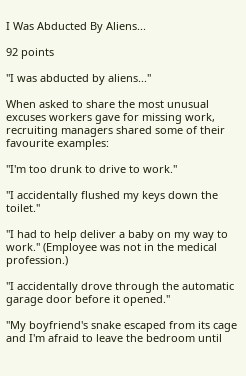I Was Abducted By Aliens...

92 points

"I was abducted by aliens..."

When asked to share the most unusual excuses workers gave for missing work, recruiting managers shared some of their favourite examples:

"I'm too drunk to drive to work."

"I accidentally flushed my keys down the toilet."

"I had to help deliver a baby on my way to work." (Employee was not in the medical profession.)

"I accidentally drove through the automatic garage door before it opened."

"My boyfriend's snake escaped from its cage and I'm afraid to leave the bedroom until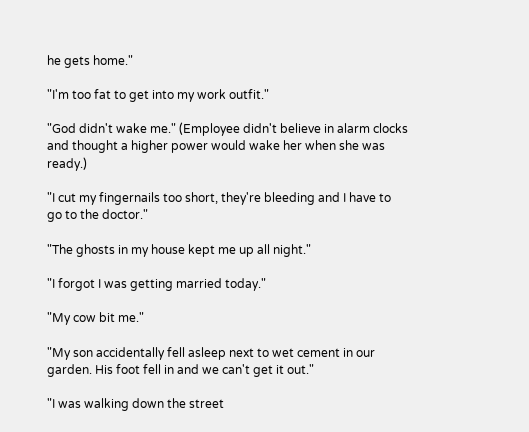he gets home."

"I'm too fat to get into my work outfit."

"God didn't wake me." (Employee didn't believe in alarm clocks and thought a higher power would wake her when she was ready.)

"I cut my fingernails too short, they're bleeding and I have to go to the doctor."

"The ghosts in my house kept me up all night."

"I forgot I was getting married today."

"My cow bit me."

"My son accidentally fell asleep next to wet cement in our garden. His foot fell in and we can't get it out."

"I was walking down the street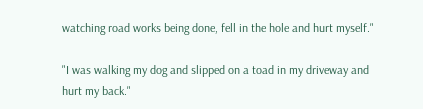watching road works being done, fell in the hole and hurt myself."

"I was walking my dog and slipped on a toad in my driveway and hurt my back."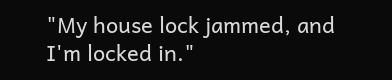"My house lock jammed, and I'm locked in."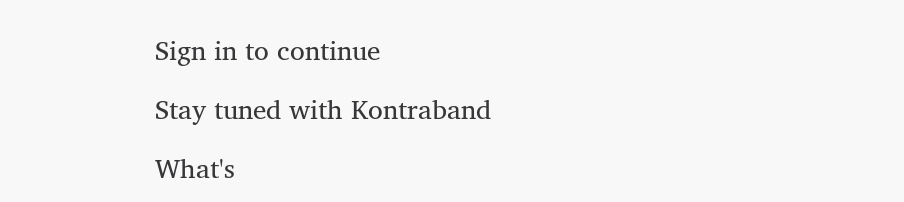Sign in to continue

Stay tuned with Kontraband

What's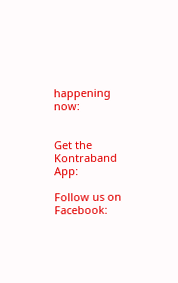happening now:


Get the Kontraband App:

Follow us on Facebook: